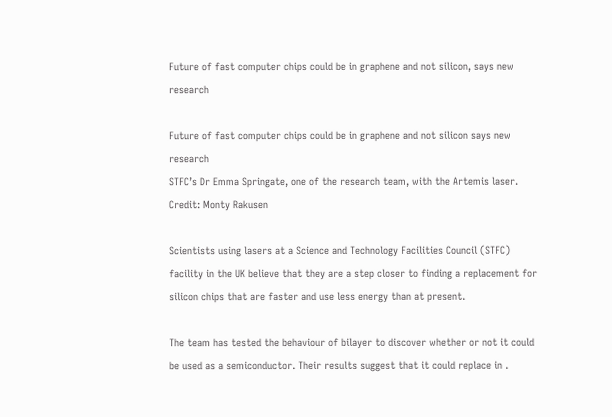Future of fast computer chips could be in graphene and not silicon, says new research

Future of fast computer chips could be in graphene and not silicon says new research
STFC’s Dr Emma Springate, one of the research team, with the Artemis laser. Credit: Monty Rakusen

Scientists using lasers at a Science and Technology Facilities Council (STFC) facility in the UK believe that they are a step closer to finding a replacement for silicon chips that are faster and use less energy than at present.

The team has tested the behaviour of bilayer to discover whether or not it could be used as a semiconductor. Their results suggest that it could replace in .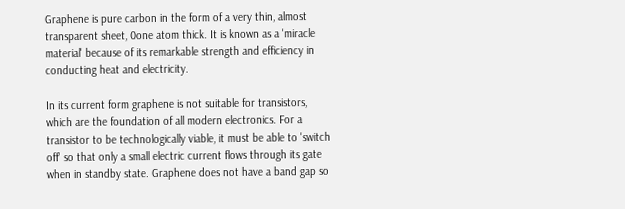Graphene is pure carbon in the form of a very thin, almost transparent sheet, 0one atom thick. It is known as a 'miracle material' because of its remarkable strength and efficiency in conducting heat and electricity.

In its current form graphene is not suitable for transistors, which are the foundation of all modern electronics. For a transistor to be technologically viable, it must be able to 'switch off' so that only a small electric current flows through its gate when in standby state. Graphene does not have a band gap so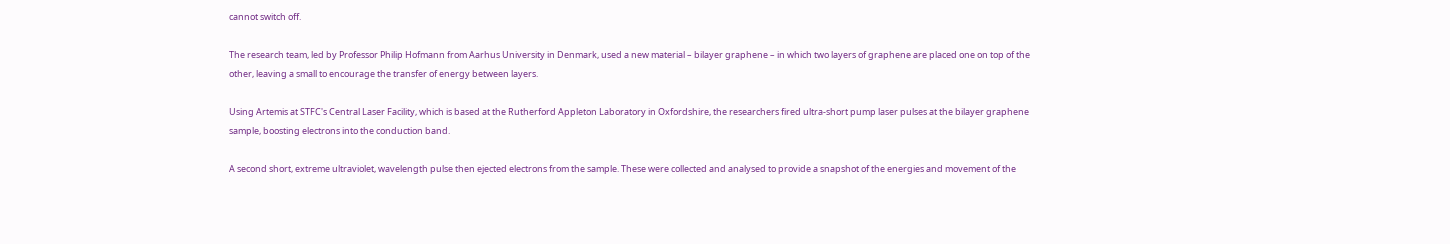cannot switch off.

The research team, led by Professor Philip Hofmann from Aarhus University in Denmark, used a new material – bilayer graphene – in which two layers of graphene are placed one on top of the other, leaving a small to encourage the transfer of energy between layers.

Using Artemis at STFC's Central Laser Facility, which is based at the Rutherford Appleton Laboratory in Oxfordshire, the researchers fired ultra-short pump laser pulses at the bilayer graphene sample, boosting electrons into the conduction band.

A second short, extreme ultraviolet, wavelength pulse then ejected electrons from the sample. These were collected and analysed to provide a snapshot of the energies and movement of the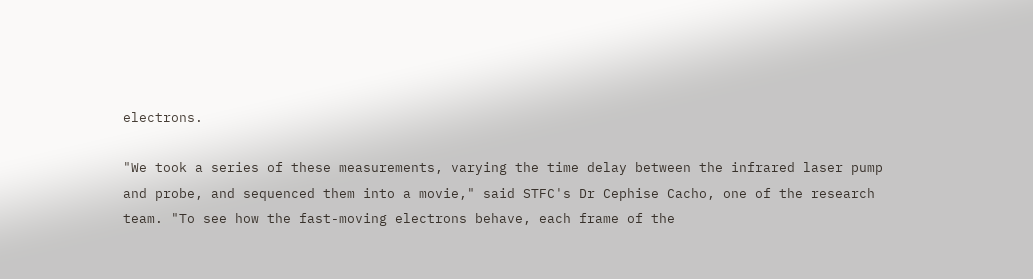electrons.

"We took a series of these measurements, varying the time delay between the infrared laser pump and probe, and sequenced them into a movie," said STFC's Dr Cephise Cacho, one of the research team. "To see how the fast-moving electrons behave, each frame of the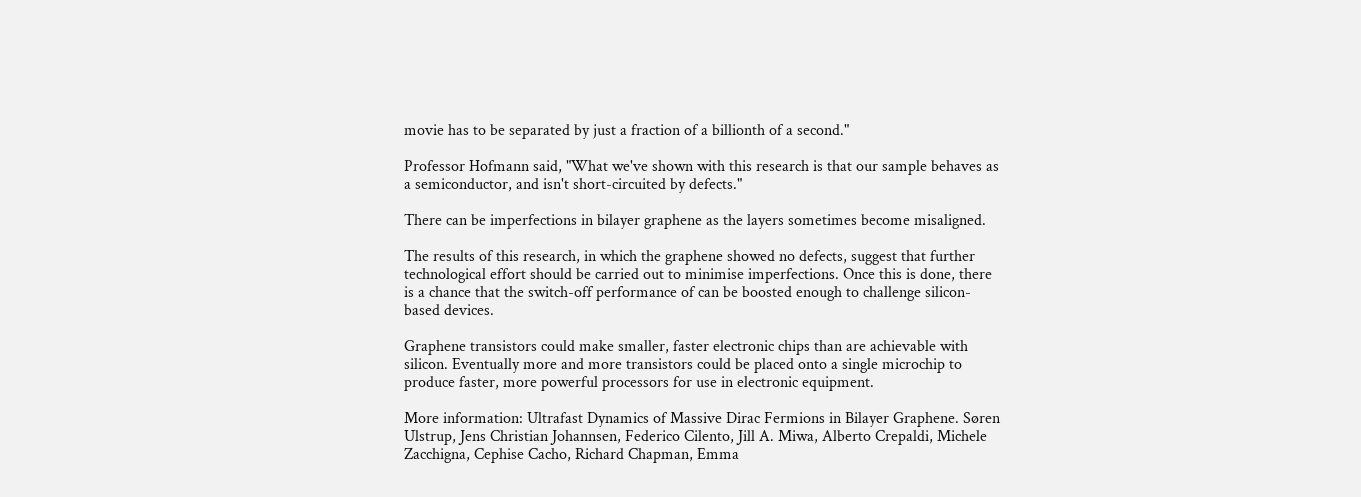movie has to be separated by just a fraction of a billionth of a second."

Professor Hofmann said, "What we've shown with this research is that our sample behaves as a semiconductor, and isn't short-circuited by defects."

There can be imperfections in bilayer graphene as the layers sometimes become misaligned.

The results of this research, in which the graphene showed no defects, suggest that further technological effort should be carried out to minimise imperfections. Once this is done, there is a chance that the switch-off performance of can be boosted enough to challenge silicon-based devices.

Graphene transistors could make smaller, faster electronic chips than are achievable with silicon. Eventually more and more transistors could be placed onto a single microchip to produce faster, more powerful processors for use in electronic equipment.

More information: Ultrafast Dynamics of Massive Dirac Fermions in Bilayer Graphene. Søren Ulstrup, Jens Christian Johannsen, Federico Cilento, Jill A. Miwa, Alberto Crepaldi, Michele Zacchigna, Cephise Cacho, Richard Chapman, Emma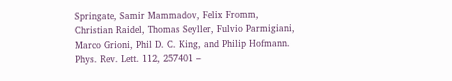Springate, Samir Mammadov, Felix Fromm, Christian Raidel, Thomas Seyller, Fulvio Parmigiani, Marco Grioni, Phil D. C. King, and Philip Hofmann. Phys. Rev. Lett. 112, 257401 –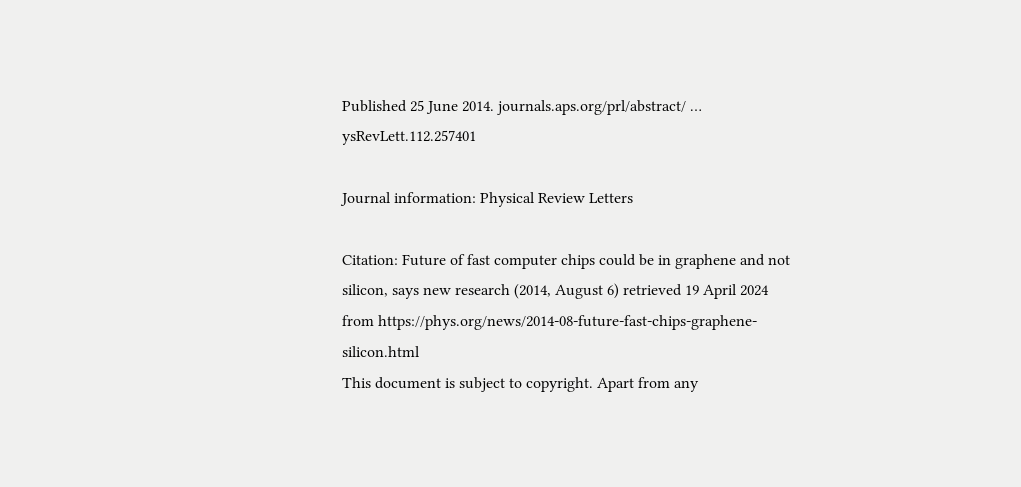Published 25 June 2014. journals.aps.org/prl/abstract/ … ysRevLett.112.257401

Journal information: Physical Review Letters

Citation: Future of fast computer chips could be in graphene and not silicon, says new research (2014, August 6) retrieved 19 April 2024 from https://phys.org/news/2014-08-future-fast-chips-graphene-silicon.html
This document is subject to copyright. Apart from any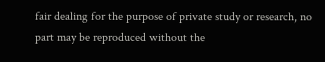fair dealing for the purpose of private study or research, no part may be reproduced without the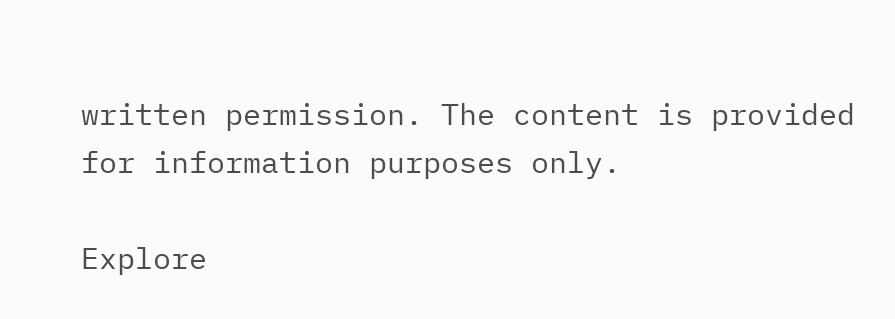written permission. The content is provided for information purposes only.

Explore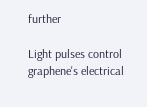further

Light pulses control graphene's electrical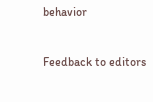behavior


Feedback to editors